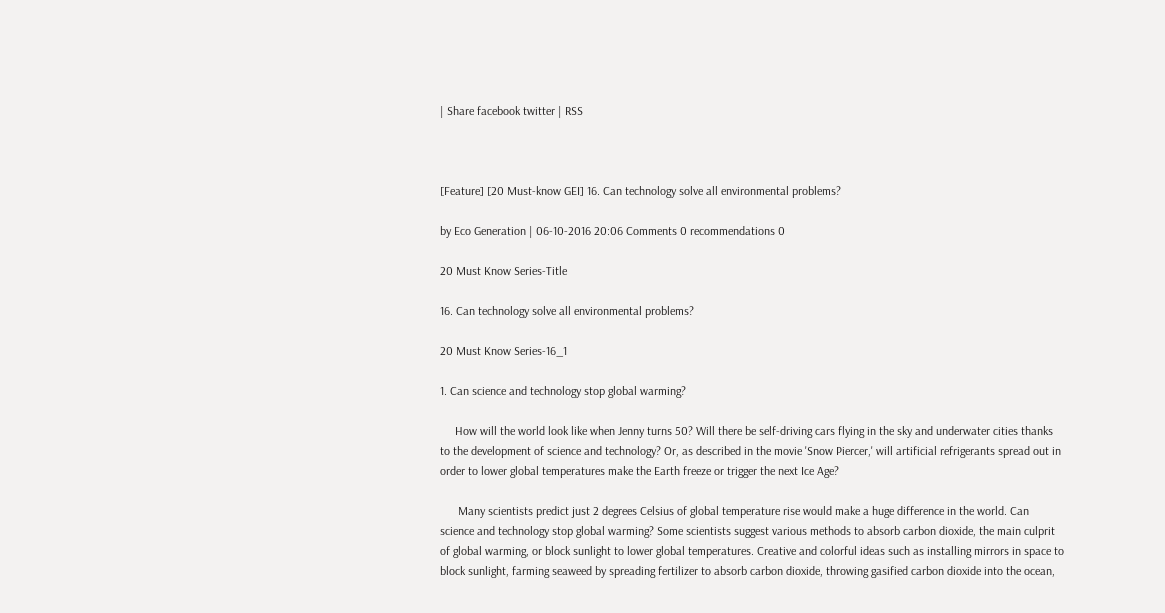| Share facebook twitter | RSS



[Feature] [20 Must-know GEI] 16. Can technology solve all environmental problems?

by Eco Generation | 06-10-2016 20:06 Comments 0 recommendations 0

20 Must Know Series-Title

16. Can technology solve all environmental problems?

20 Must Know Series-16_1

1. Can science and technology stop global warming?

     How will the world look like when Jenny turns 50? Will there be self-driving cars flying in the sky and underwater cities thanks to the development of science and technology? Or, as described in the movie 'Snow Piercer,' will artificial refrigerants spread out in order to lower global temperatures make the Earth freeze or trigger the next Ice Age?

      Many scientists predict just 2 degrees Celsius of global temperature rise would make a huge difference in the world. Can science and technology stop global warming? Some scientists suggest various methods to absorb carbon dioxide, the main culprit of global warming, or block sunlight to lower global temperatures. Creative and colorful ideas such as installing mirrors in space to block sunlight, farming seaweed by spreading fertilizer to absorb carbon dioxide, throwing gasified carbon dioxide into the ocean,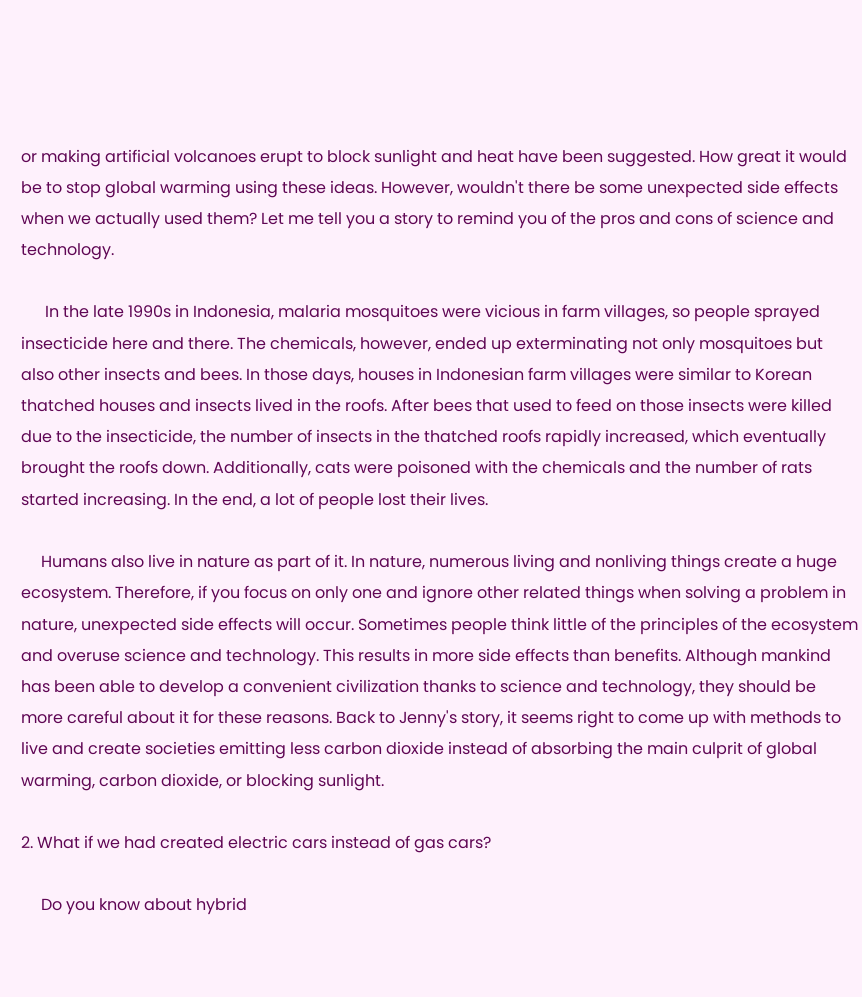or making artificial volcanoes erupt to block sunlight and heat have been suggested. How great it would be to stop global warming using these ideas. However, wouldn't there be some unexpected side effects when we actually used them? Let me tell you a story to remind you of the pros and cons of science and technology.

      In the late 1990s in Indonesia, malaria mosquitoes were vicious in farm villages, so people sprayed insecticide here and there. The chemicals, however, ended up exterminating not only mosquitoes but also other insects and bees. In those days, houses in Indonesian farm villages were similar to Korean thatched houses and insects lived in the roofs. After bees that used to feed on those insects were killed due to the insecticide, the number of insects in the thatched roofs rapidly increased, which eventually brought the roofs down. Additionally, cats were poisoned with the chemicals and the number of rats started increasing. In the end, a lot of people lost their lives.

     Humans also live in nature as part of it. In nature, numerous living and nonliving things create a huge ecosystem. Therefore, if you focus on only one and ignore other related things when solving a problem in nature, unexpected side effects will occur. Sometimes people think little of the principles of the ecosystem and overuse science and technology. This results in more side effects than benefits. Although mankind has been able to develop a convenient civilization thanks to science and technology, they should be more careful about it for these reasons. Back to Jenny's story, it seems right to come up with methods to live and create societies emitting less carbon dioxide instead of absorbing the main culprit of global warming, carbon dioxide, or blocking sunlight.

2. What if we had created electric cars instead of gas cars?

     Do you know about hybrid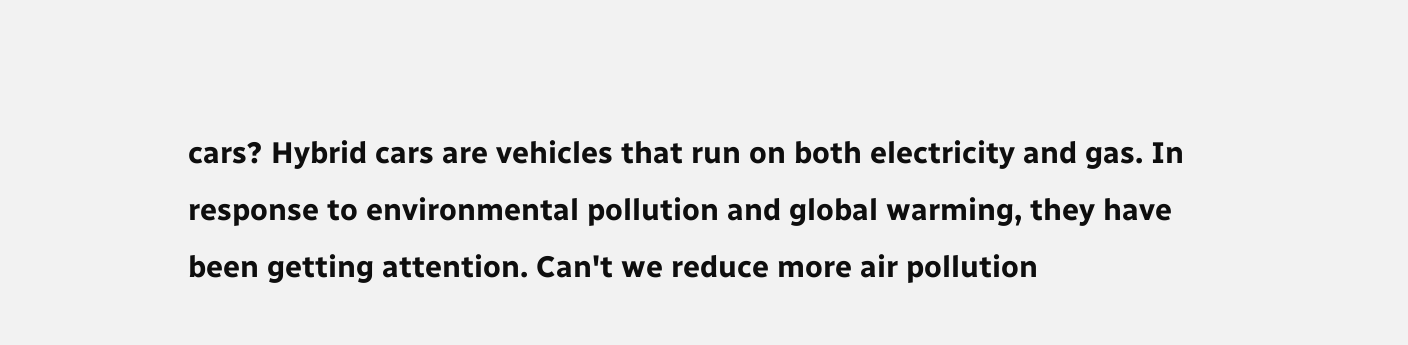cars? Hybrid cars are vehicles that run on both electricity and gas. In response to environmental pollution and global warming, they have been getting attention. Can't we reduce more air pollution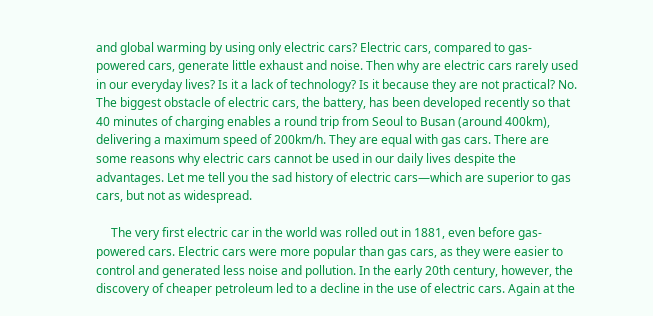and global warming by using only electric cars? Electric cars, compared to gas-powered cars, generate little exhaust and noise. Then why are electric cars rarely used in our everyday lives? Is it a lack of technology? Is it because they are not practical? No. The biggest obstacle of electric cars, the battery, has been developed recently so that 40 minutes of charging enables a round trip from Seoul to Busan (around 400km), delivering a maximum speed of 200km/h. They are equal with gas cars. There are some reasons why electric cars cannot be used in our daily lives despite the advantages. Let me tell you the sad history of electric cars—which are superior to gas cars, but not as widespread.

     The very first electric car in the world was rolled out in 1881, even before gas-powered cars. Electric cars were more popular than gas cars, as they were easier to control and generated less noise and pollution. In the early 20th century, however, the discovery of cheaper petroleum led to a decline in the use of electric cars. Again at the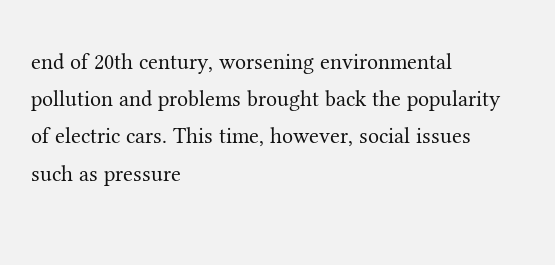end of 20th century, worsening environmental pollution and problems brought back the popularity of electric cars. This time, however, social issues such as pressure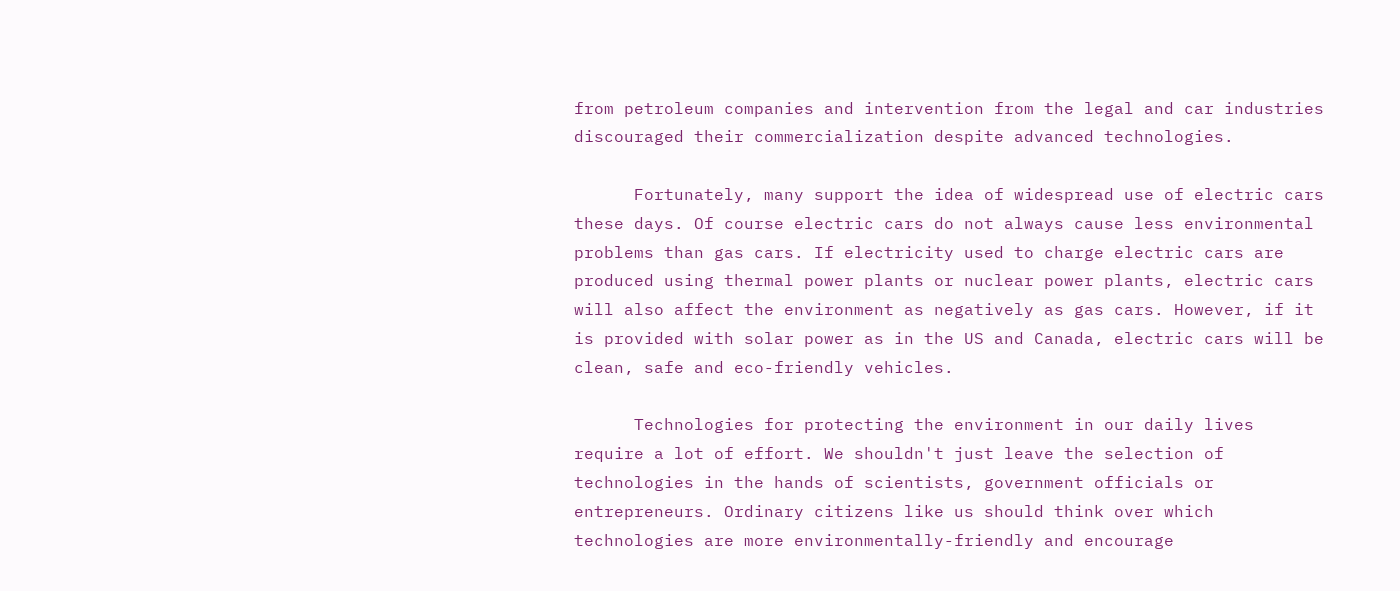from petroleum companies and intervention from the legal and car industries discouraged their commercialization despite advanced technologies.

      Fortunately, many support the idea of widespread use of electric cars these days. Of course electric cars do not always cause less environmental problems than gas cars. If electricity used to charge electric cars are produced using thermal power plants or nuclear power plants, electric cars will also affect the environment as negatively as gas cars. However, if it is provided with solar power as in the US and Canada, electric cars will be clean, safe and eco-friendly vehicles.

      Technologies for protecting the environment in our daily lives require a lot of effort. We shouldn't just leave the selection of technologies in the hands of scientists, government officials or entrepreneurs. Ordinary citizens like us should think over which technologies are more environmentally-friendly and encourage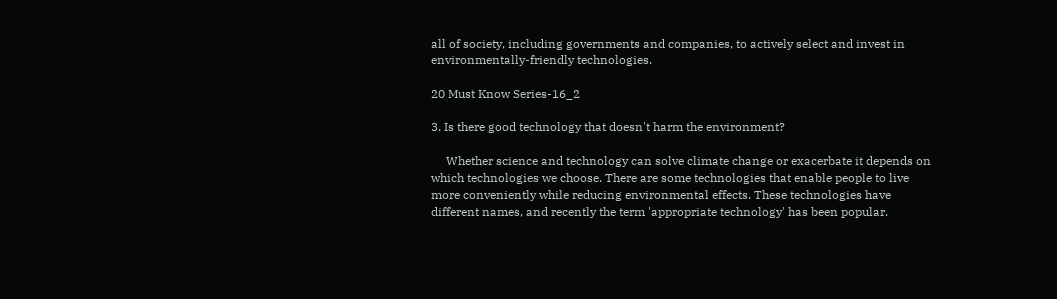all of society, including governments and companies, to actively select and invest in environmentally-friendly technologies.

20 Must Know Series-16_2

3. Is there good technology that doesn't harm the environment?

     Whether science and technology can solve climate change or exacerbate it depends on which technologies we choose. There are some technologies that enable people to live more conveniently while reducing environmental effects. These technologies have different names, and recently the term 'appropriate technology' has been popular.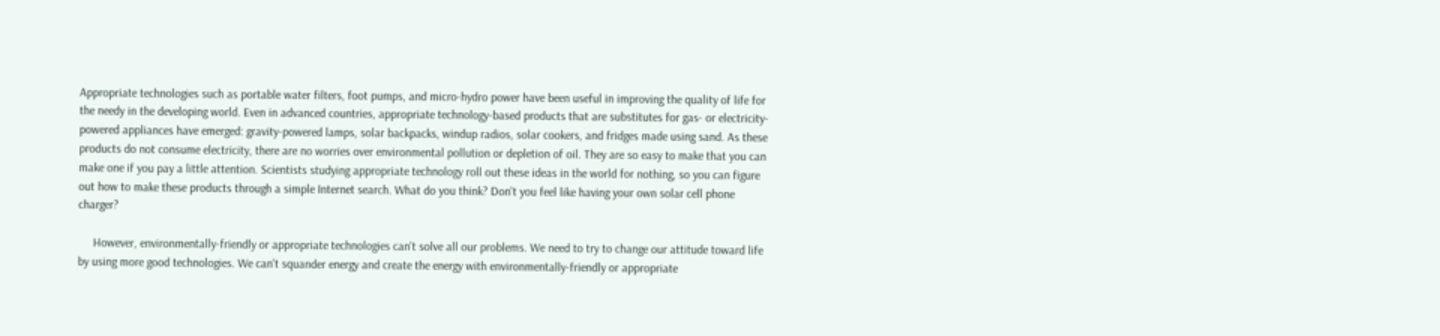Appropriate technologies such as portable water filters, foot pumps, and micro-hydro power have been useful in improving the quality of life for the needy in the developing world. Even in advanced countries, appropriate technology-based products that are substitutes for gas- or electricity-powered appliances have emerged: gravity-powered lamps, solar backpacks, windup radios, solar cookers, and fridges made using sand. As these products do not consume electricity, there are no worries over environmental pollution or depletion of oil. They are so easy to make that you can make one if you pay a little attention. Scientists studying appropriate technology roll out these ideas in the world for nothing, so you can figure out how to make these products through a simple Internet search. What do you think? Don't you feel like having your own solar cell phone charger?

     However, environmentally-friendly or appropriate technologies can't solve all our problems. We need to try to change our attitude toward life by using more good technologies. We can't squander energy and create the energy with environmentally-friendly or appropriate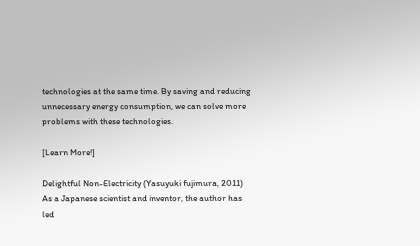technologies at the same time. By saving and reducing unnecessary energy consumption, we can solve more problems with these technologies.

[Learn More!]

Delightful Non-Electricity (Yasuyuki fujimura, 2011)
As a Japanese scientist and inventor, the author has led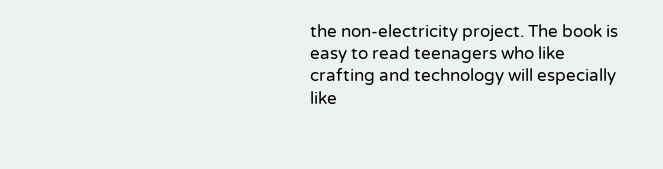the non-electricity project. The book is easy to read teenagers who like crafting and technology will especially like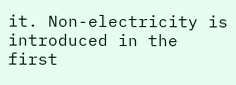it. Non-electricity is introduced in the first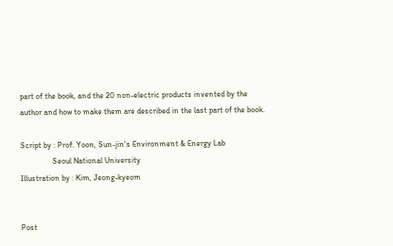part of the book, and the 20 non-electric products invented by the author and how to make them are described in the last part of the book.

Script by : Prof. Yoon, Sun-jin's Environment & Energy Lab
                Seoul National University
Illustration by : Kim, Jeong-kyeom


Post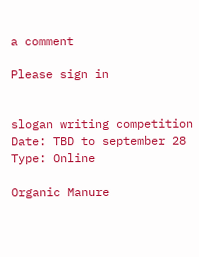a comment

Please sign in


slogan writing competition
Date: TBD to september 28
Type: Online

Organic Manure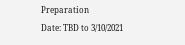Preparation
Date: TBD to 3/10/2021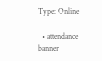Type: Online

  • attendance banner